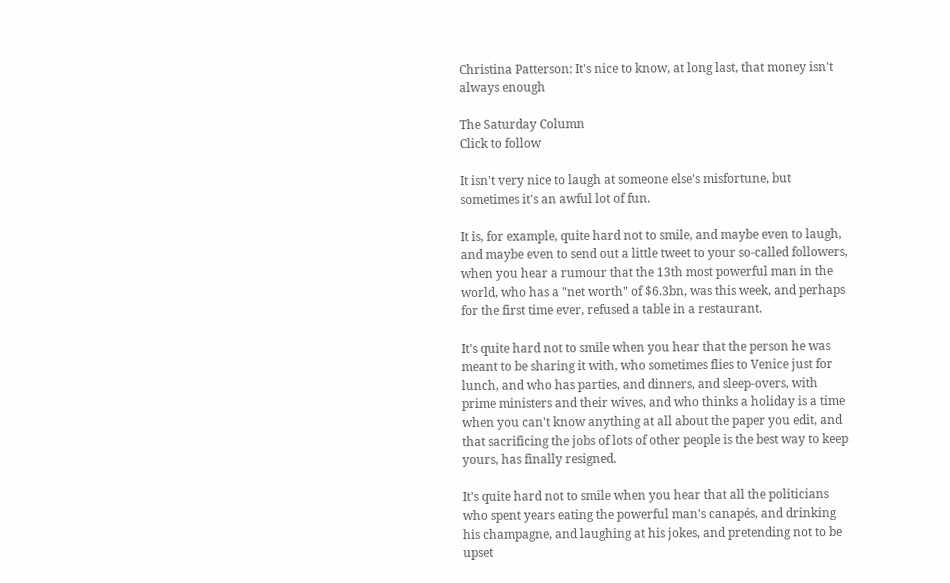Christina Patterson: It's nice to know, at long last, that money isn't always enough

The Saturday Column
Click to follow

It isn't very nice to laugh at someone else's misfortune, but sometimes it's an awful lot of fun.

It is, for example, quite hard not to smile, and maybe even to laugh, and maybe even to send out a little tweet to your so-called followers, when you hear a rumour that the 13th most powerful man in the world, who has a "net worth" of $6.3bn, was this week, and perhaps for the first time ever, refused a table in a restaurant.

It's quite hard not to smile when you hear that the person he was meant to be sharing it with, who sometimes flies to Venice just for lunch, and who has parties, and dinners, and sleep-overs, with prime ministers and their wives, and who thinks a holiday is a time when you can't know anything at all about the paper you edit, and that sacrificing the jobs of lots of other people is the best way to keep yours, has finally resigned.

It's quite hard not to smile when you hear that all the politicians who spent years eating the powerful man's canapés, and drinking his champagne, and laughing at his jokes, and pretending not to be upset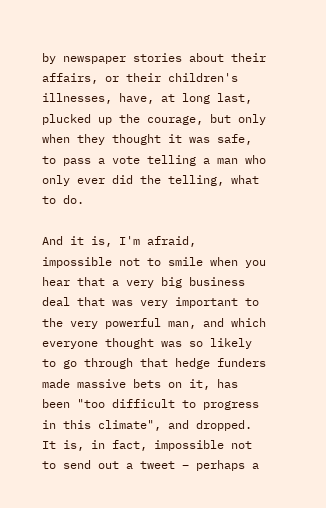by newspaper stories about their affairs, or their children's illnesses, have, at long last, plucked up the courage, but only when they thought it was safe, to pass a vote telling a man who only ever did the telling, what to do.

And it is, I'm afraid, impossible not to smile when you hear that a very big business deal that was very important to the very powerful man, and which everyone thought was so likely to go through that hedge funders made massive bets on it, has been "too difficult to progress in this climate", and dropped. It is, in fact, impossible not to send out a tweet – perhaps a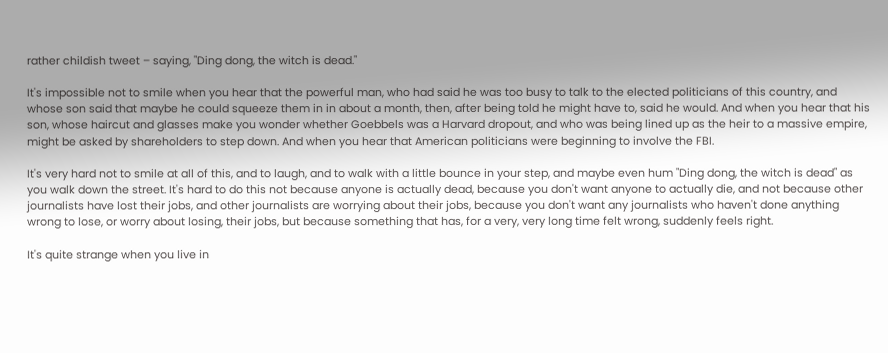rather childish tweet – saying, "Ding dong, the witch is dead."

It's impossible not to smile when you hear that the powerful man, who had said he was too busy to talk to the elected politicians of this country, and whose son said that maybe he could squeeze them in in about a month, then, after being told he might have to, said he would. And when you hear that his son, whose haircut and glasses make you wonder whether Goebbels was a Harvard dropout, and who was being lined up as the heir to a massive empire, might be asked by shareholders to step down. And when you hear that American politicians were beginning to involve the FBI.

It's very hard not to smile at all of this, and to laugh, and to walk with a little bounce in your step, and maybe even hum "Ding dong, the witch is dead" as you walk down the street. It's hard to do this not because anyone is actually dead, because you don't want anyone to actually die, and not because other journalists have lost their jobs, and other journalists are worrying about their jobs, because you don't want any journalists who haven't done anything wrong to lose, or worry about losing, their jobs, but because something that has, for a very, very long time felt wrong, suddenly feels right.

It's quite strange when you live in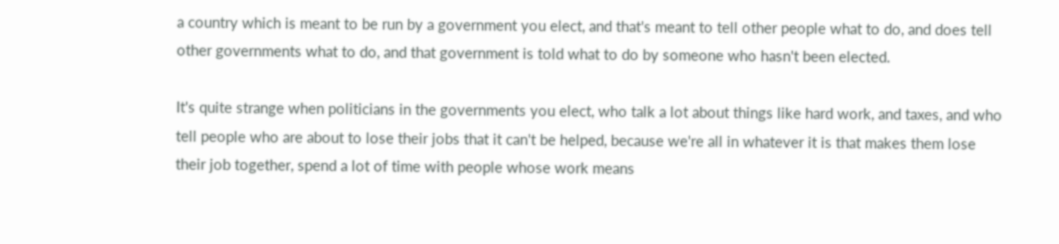a country which is meant to be run by a government you elect, and that's meant to tell other people what to do, and does tell other governments what to do, and that government is told what to do by someone who hasn't been elected.

It's quite strange when politicians in the governments you elect, who talk a lot about things like hard work, and taxes, and who tell people who are about to lose their jobs that it can't be helped, because we're all in whatever it is that makes them lose their job together, spend a lot of time with people whose work means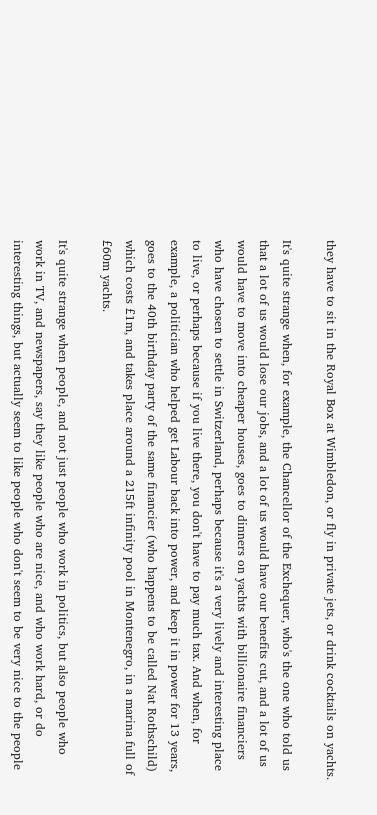they have to sit in the Royal Box at Wimbledon, or fly in private jets, or drink cocktails on yachts.

It's quite strange when, for example, the Chancellor of the Exchequer, who's the one who told us that a lot of us would lose our jobs, and a lot of us would have our benefits cut, and a lot of us would have to move into cheaper houses, goes to dinners on yachts with billionaire financiers who have chosen to settle in Switzerland, perhaps because it's a very lively and interesting place to live, or perhaps because if you live there, you don't have to pay much tax. And when, for example, a politician who helped get Labour back into power, and keep it in power for 13 years, goes to the 40th birthday party of the same financier (who happens to be called Nat Rothschild) which costs £1m, and takes place around a 215ft infinity pool in Montenegro, in a marina full of £60m yachts.

It's quite strange when people, and not just people who work in politics, but also people who work in TV, and newspapers, say they like people who are nice, and who work hard, or do interesting things, but actually seem to like people who don't seem to be very nice to the people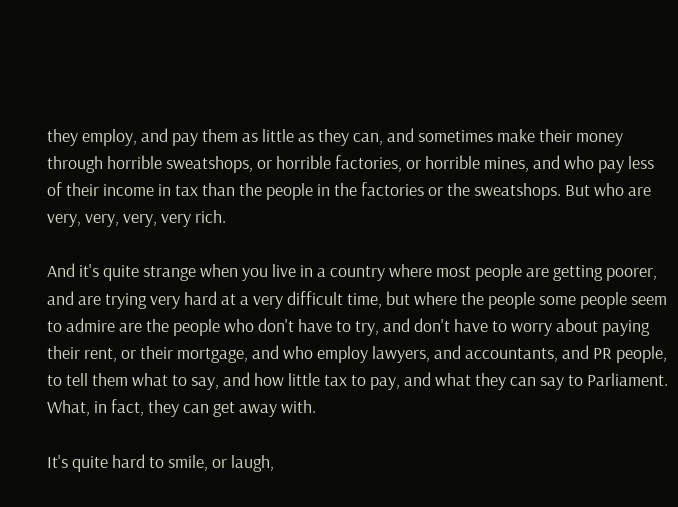they employ, and pay them as little as they can, and sometimes make their money through horrible sweatshops, or horrible factories, or horrible mines, and who pay less of their income in tax than the people in the factories or the sweatshops. But who are very, very, very, very rich.

And it's quite strange when you live in a country where most people are getting poorer, and are trying very hard at a very difficult time, but where the people some people seem to admire are the people who don't have to try, and don't have to worry about paying their rent, or their mortgage, and who employ lawyers, and accountants, and PR people, to tell them what to say, and how little tax to pay, and what they can say to Parliament. What, in fact, they can get away with.

It's quite hard to smile, or laugh,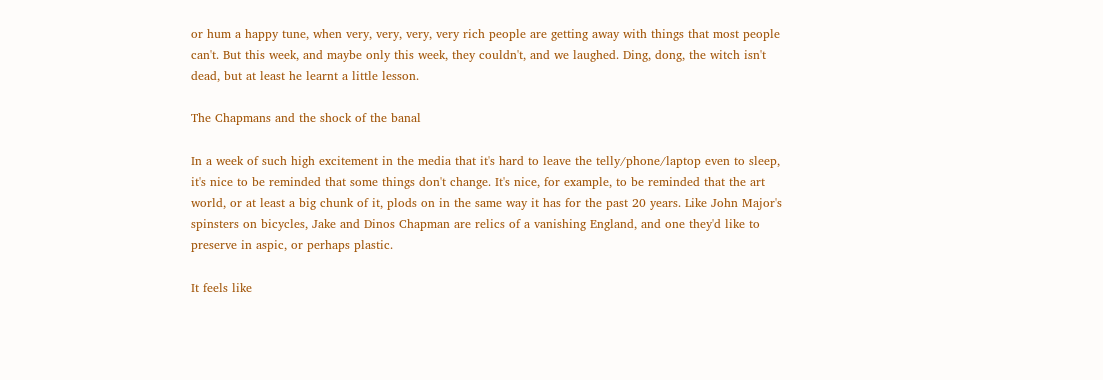or hum a happy tune, when very, very, very, very rich people are getting away with things that most people can't. But this week, and maybe only this week, they couldn't, and we laughed. Ding, dong, the witch isn't dead, but at least he learnt a little lesson.

The Chapmans and the shock of the banal

In a week of such high excitement in the media that it's hard to leave the telly/phone/laptop even to sleep, it's nice to be reminded that some things don't change. It's nice, for example, to be reminded that the art world, or at least a big chunk of it, plods on in the same way it has for the past 20 years. Like John Major's spinsters on bicycles, Jake and Dinos Chapman are relics of a vanishing England, and one they'd like to preserve in aspic, or perhaps plastic.

It feels like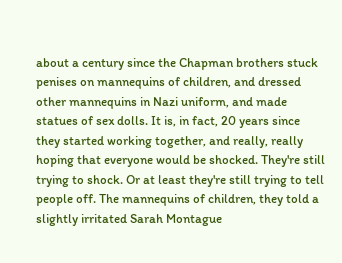about a century since the Chapman brothers stuck penises on mannequins of children, and dressed other mannequins in Nazi uniform, and made statues of sex dolls. It is, in fact, 20 years since they started working together, and really, really hoping that everyone would be shocked. They're still trying to shock. Or at least they're still trying to tell people off. The mannequins of children, they told a slightly irritated Sarah Montague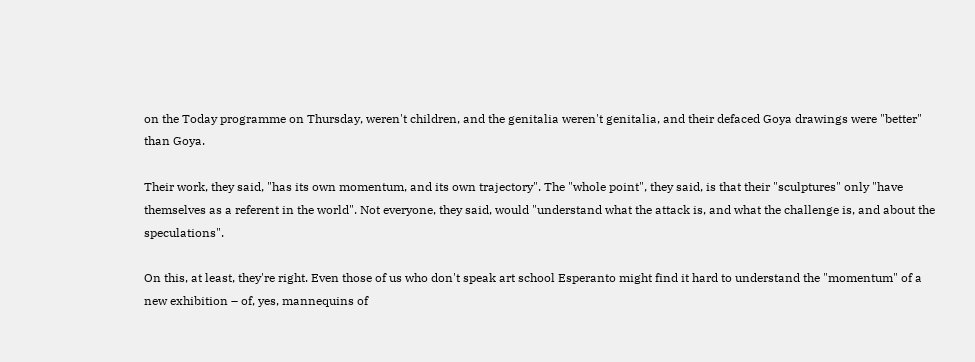on the Today programme on Thursday, weren't children, and the genitalia weren't genitalia, and their defaced Goya drawings were "better" than Goya.

Their work, they said, "has its own momentum, and its own trajectory". The "whole point", they said, is that their "sculptures" only "have themselves as a referent in the world". Not everyone, they said, would "understand what the attack is, and what the challenge is, and about the speculations".

On this, at least, they're right. Even those of us who don't speak art school Esperanto might find it hard to understand the "momentum" of a new exhibition – of, yes, mannequins of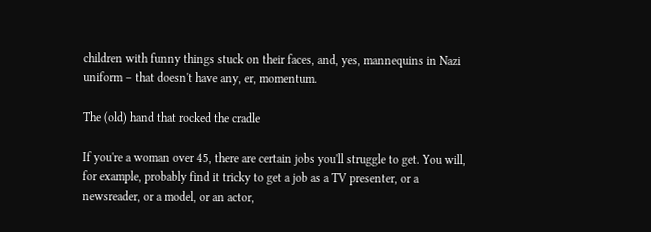children with funny things stuck on their faces, and, yes, mannequins in Nazi uniform – that doesn't have any, er, momentum.

The (old) hand that rocked the cradle

If you're a woman over 45, there are certain jobs you'll struggle to get. You will, for example, probably find it tricky to get a job as a TV presenter, or a newsreader, or a model, or an actor,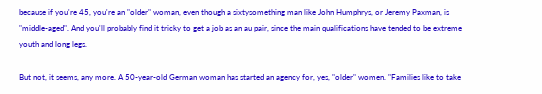because if you're 45, you're an "older" woman, even though a sixtysomething man like John Humphrys, or Jeremy Paxman, is "middle-aged". And you'll probably find it tricky to get a job as an au pair, since the main qualifications have tended to be extreme youth and long legs.

But not, it seems, any more. A 50-year-old German woman has started an agency for, yes, "older" women. "Families like to take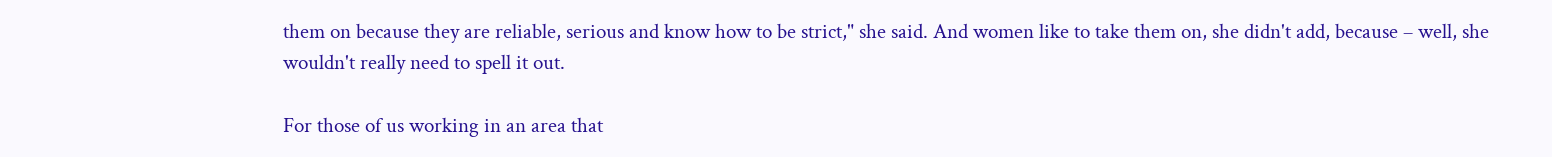them on because they are reliable, serious and know how to be strict," she said. And women like to take them on, she didn't add, because – well, she wouldn't really need to spell it out.

For those of us working in an area that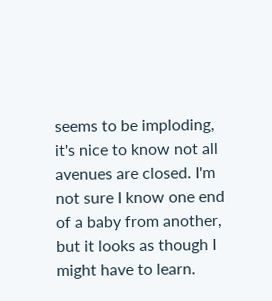seems to be imploding, it's nice to know not all avenues are closed. I'm not sure I know one end of a baby from another, but it looks as though I might have to learn.